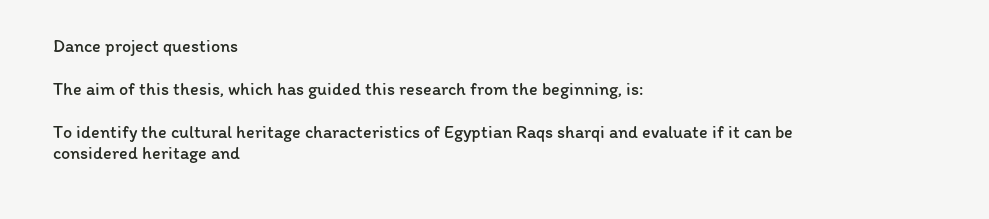Dance project questions

The aim of this thesis, which has guided this research from the beginning, is:

To identify the cultural heritage characteristics of Egyptian Raqs sharqi and evaluate if it can be considered heritage and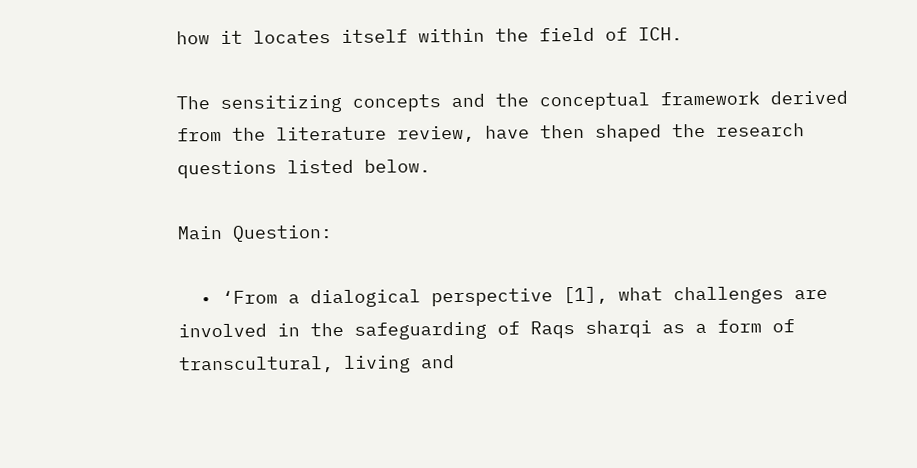how it locates itself within the field of ICH.

The sensitizing concepts and the conceptual framework derived from the literature review, have then shaped the research questions listed below.

Main Question:

  • ‘From a dialogical perspective [1], what challenges are involved in the safeguarding of Raqs sharqi as a form of transcultural, living and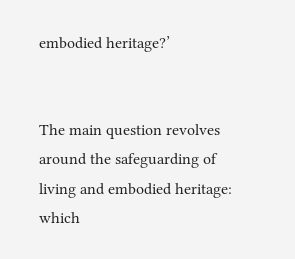embodied heritage?’


The main question revolves around the safeguarding of living and embodied heritage: which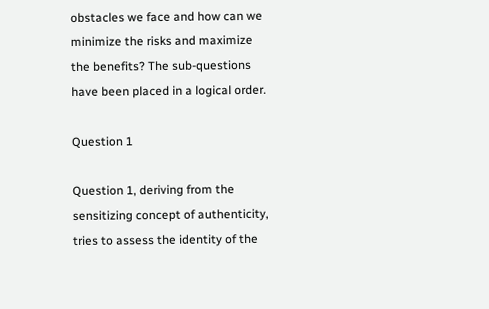obstacles we face and how can we minimize the risks and maximize the benefits? The sub-questions have been placed in a logical order.

Question 1

Question 1, deriving from the sensitizing concept of authenticity, tries to assess the identity of the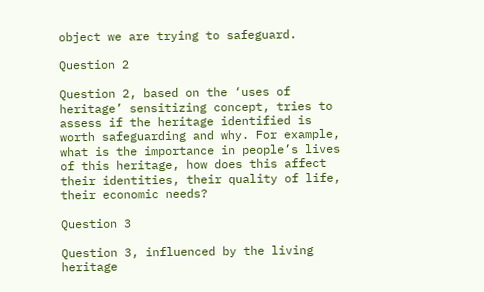object we are trying to safeguard.

Question 2

Question 2, based on the ‘uses of heritage’ sensitizing concept, tries to assess if the heritage identified is worth safeguarding and why. For example, what is the importance in people’s lives of this heritage, how does this affect their identities, their quality of life, their economic needs?

Question 3

Question 3, influenced by the living heritage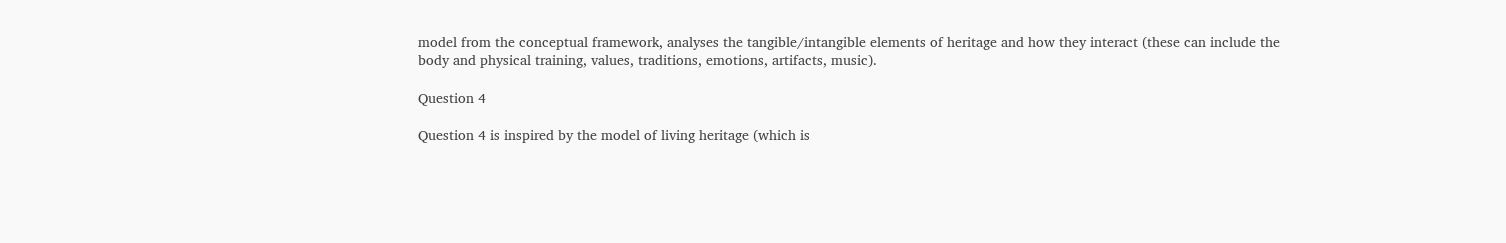model from the conceptual framework, analyses the tangible/intangible elements of heritage and how they interact (these can include the body and physical training, values, traditions, emotions, artifacts, music).

Question 4

Question 4 is inspired by the model of living heritage (which is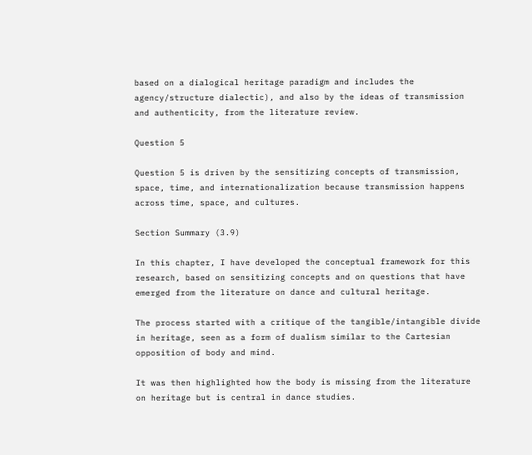based on a dialogical heritage paradigm and includes the agency/structure dialectic), and also by the ideas of transmission and authenticity, from the literature review.

Question 5

Question 5 is driven by the sensitizing concepts of transmission, space, time, and internationalization because transmission happens across time, space, and cultures.

Section Summary (3.9)

In this chapter, I have developed the conceptual framework for this research, based on sensitizing concepts and on questions that have emerged from the literature on dance and cultural heritage.

The process started with a critique of the tangible/intangible divide in heritage, seen as a form of dualism similar to the Cartesian opposition of body and mind.

It was then highlighted how the body is missing from the literature on heritage but is central in dance studies.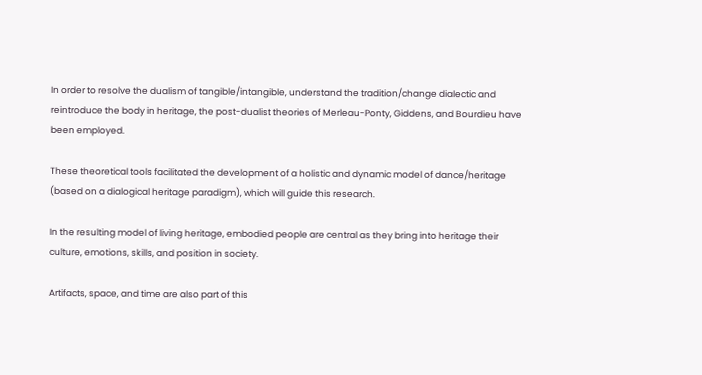In order to resolve the dualism of tangible/intangible, understand the tradition/change dialectic and reintroduce the body in heritage, the post-dualist theories of Merleau-Ponty, Giddens, and Bourdieu have been employed.

These theoretical tools facilitated the development of a holistic and dynamic model of dance/heritage (based on a dialogical heritage paradigm), which will guide this research.

In the resulting model of living heritage, embodied people are central as they bring into heritage their culture, emotions, skills, and position in society.

Artifacts, space, and time are also part of this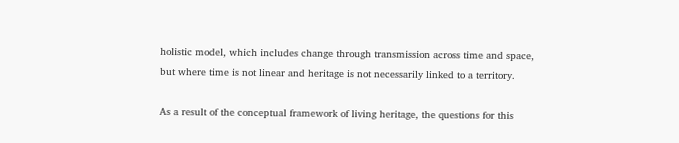holistic model, which includes change through transmission across time and space, but where time is not linear and heritage is not necessarily linked to a territory.

As a result of the conceptual framework of living heritage, the questions for this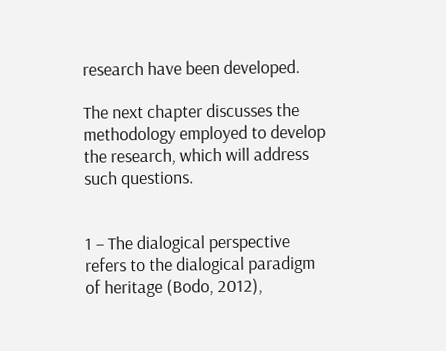research have been developed.

The next chapter discusses the methodology employed to develop the research, which will address such questions.


1 – The dialogical perspective refers to the dialogical paradigm of heritage (Bodo, 2012),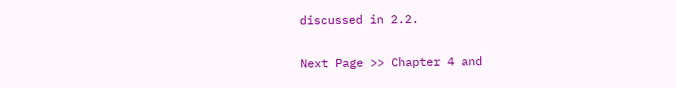discussed in 2.2.

Next Page >> Chapter 4 and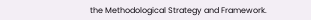the Methodological Strategy and Framework.